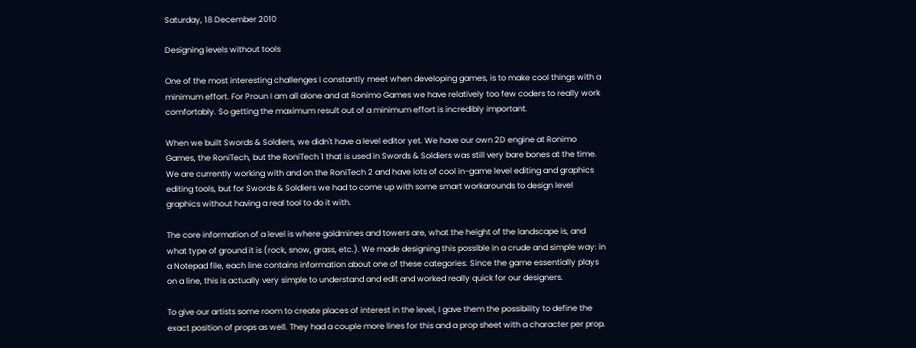Saturday, 18 December 2010

Designing levels without tools

One of the most interesting challenges I constantly meet when developing games, is to make cool things with a minimum effort. For Proun I am all alone and at Ronimo Games we have relatively too few coders to really work comfortably. So getting the maximum result out of a minimum effort is incredibly important.

When we built Swords & Soldiers, we didn't have a level editor yet. We have our own 2D engine at Ronimo Games, the RoniTech, but the RoniTech 1 that is used in Swords & Soldiers was still very bare bones at the time. We are currently working with and on the RoniTech 2 and have lots of cool in-game level editing and graphics editing tools, but for Swords & Soldiers we had to come up with some smart workarounds to design level graphics without having a real tool to do it with.

The core information of a level is where goldmines and towers are, what the height of the landscape is, and what type of ground it is (rock, snow, grass, etc.). We made designing this possible in a crude and simple way: in a Notepad file, each line contains information about one of these categories. Since the game essentially plays on a line, this is actually very simple to understand and edit and worked really quick for our designers.

To give our artists some room to create places of interest in the level, I gave them the possibility to define the exact position of props as well. They had a couple more lines for this and a prop sheet with a character per prop.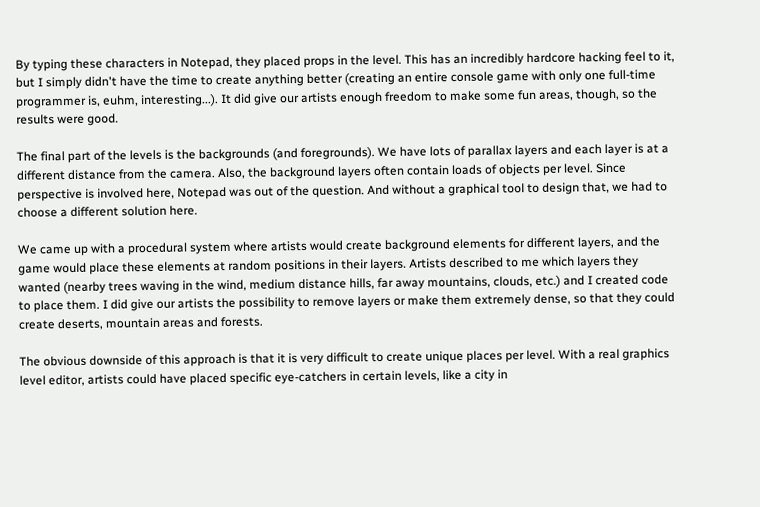By typing these characters in Notepad, they placed props in the level. This has an incredibly hardcore hacking feel to it, but I simply didn't have the time to create anything better (creating an entire console game with only one full-time programmer is, euhm, interesting...). It did give our artists enough freedom to make some fun areas, though, so the results were good.

The final part of the levels is the backgrounds (and foregrounds). We have lots of parallax layers and each layer is at a different distance from the camera. Also, the background layers often contain loads of objects per level. Since perspective is involved here, Notepad was out of the question. And without a graphical tool to design that, we had to choose a different solution here.

We came up with a procedural system where artists would create background elements for different layers, and the game would place these elements at random positions in their layers. Artists described to me which layers they wanted (nearby trees waving in the wind, medium distance hills, far away mountains, clouds, etc.) and I created code to place them. I did give our artists the possibility to remove layers or make them extremely dense, so that they could create deserts, mountain areas and forests.

The obvious downside of this approach is that it is very difficult to create unique places per level. With a real graphics level editor, artists could have placed specific eye-catchers in certain levels, like a city in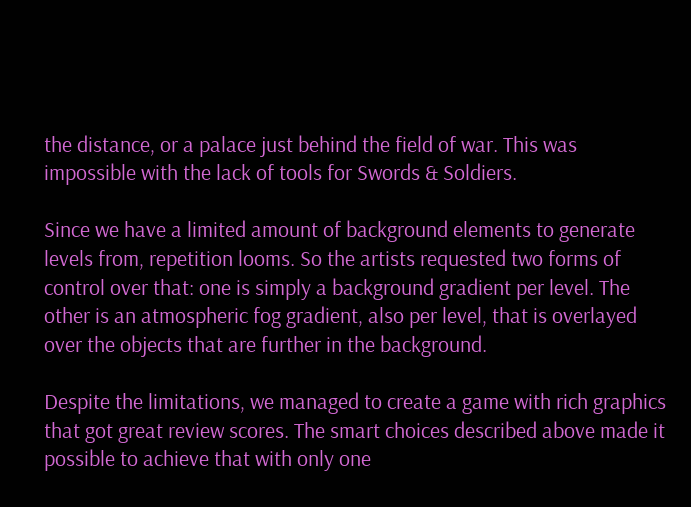the distance, or a palace just behind the field of war. This was impossible with the lack of tools for Swords & Soldiers.

Since we have a limited amount of background elements to generate levels from, repetition looms. So the artists requested two forms of control over that: one is simply a background gradient per level. The other is an atmospheric fog gradient, also per level, that is overlayed over the objects that are further in the background.

Despite the limitations, we managed to create a game with rich graphics that got great review scores. The smart choices described above made it possible to achieve that with only one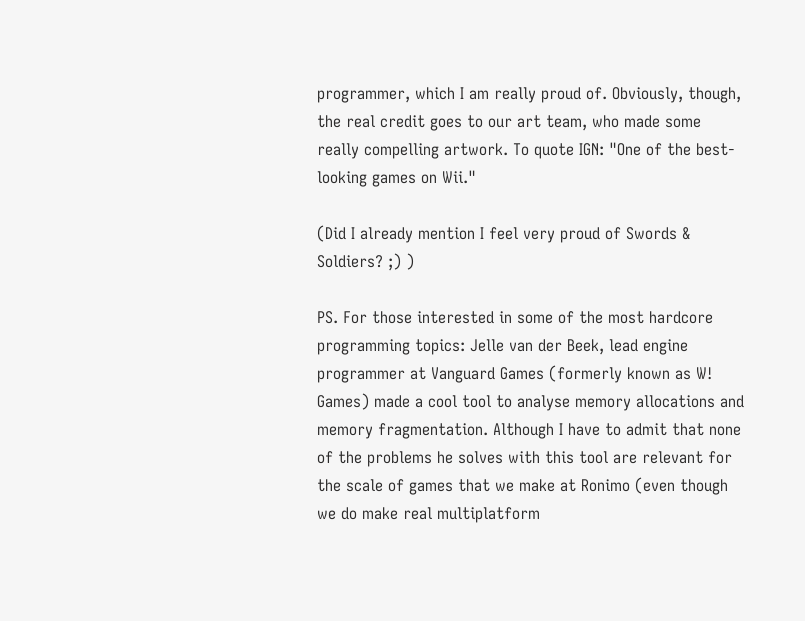programmer, which I am really proud of. Obviously, though, the real credit goes to our art team, who made some really compelling artwork. To quote IGN: "One of the best-looking games on Wii."

(Did I already mention I feel very proud of Swords & Soldiers? ;) )

PS. For those interested in some of the most hardcore programming topics: Jelle van der Beek, lead engine programmer at Vanguard Games (formerly known as W! Games) made a cool tool to analyse memory allocations and memory fragmentation. Although I have to admit that none of the problems he solves with this tool are relevant for the scale of games that we make at Ronimo (even though we do make real multiplatform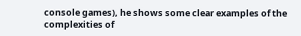console games), he shows some clear examples of the complexities of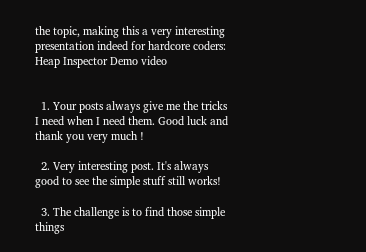the topic, making this a very interesting presentation indeed for hardcore coders: Heap Inspector Demo video


  1. Your posts always give me the tricks I need when I need them. Good luck and thank you very much !

  2. Very interesting post. It's always good to see the simple stuff still works!

  3. The challenge is to find those simple things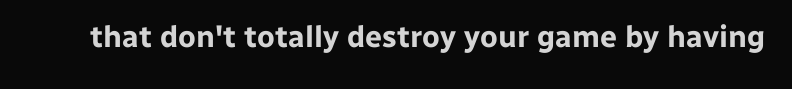that don't totally destroy your game by having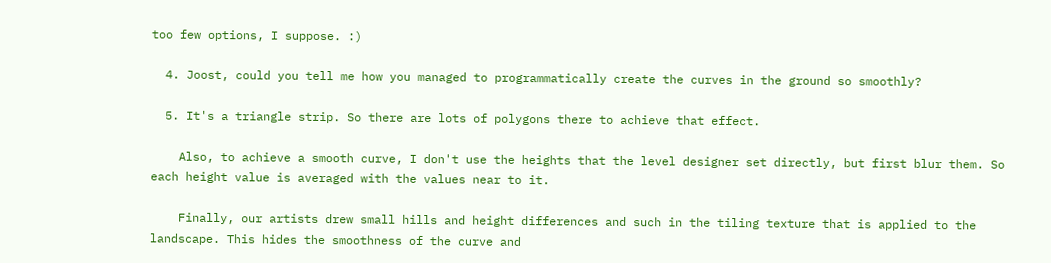too few options, I suppose. :)

  4. Joost, could you tell me how you managed to programmatically create the curves in the ground so smoothly?

  5. It's a triangle strip. So there are lots of polygons there to achieve that effect.

    Also, to achieve a smooth curve, I don't use the heights that the level designer set directly, but first blur them. So each height value is averaged with the values near to it.

    Finally, our artists drew small hills and height differences and such in the tiling texture that is applied to the landscape. This hides the smoothness of the curve and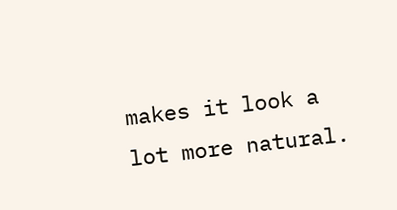makes it look a lot more natural.